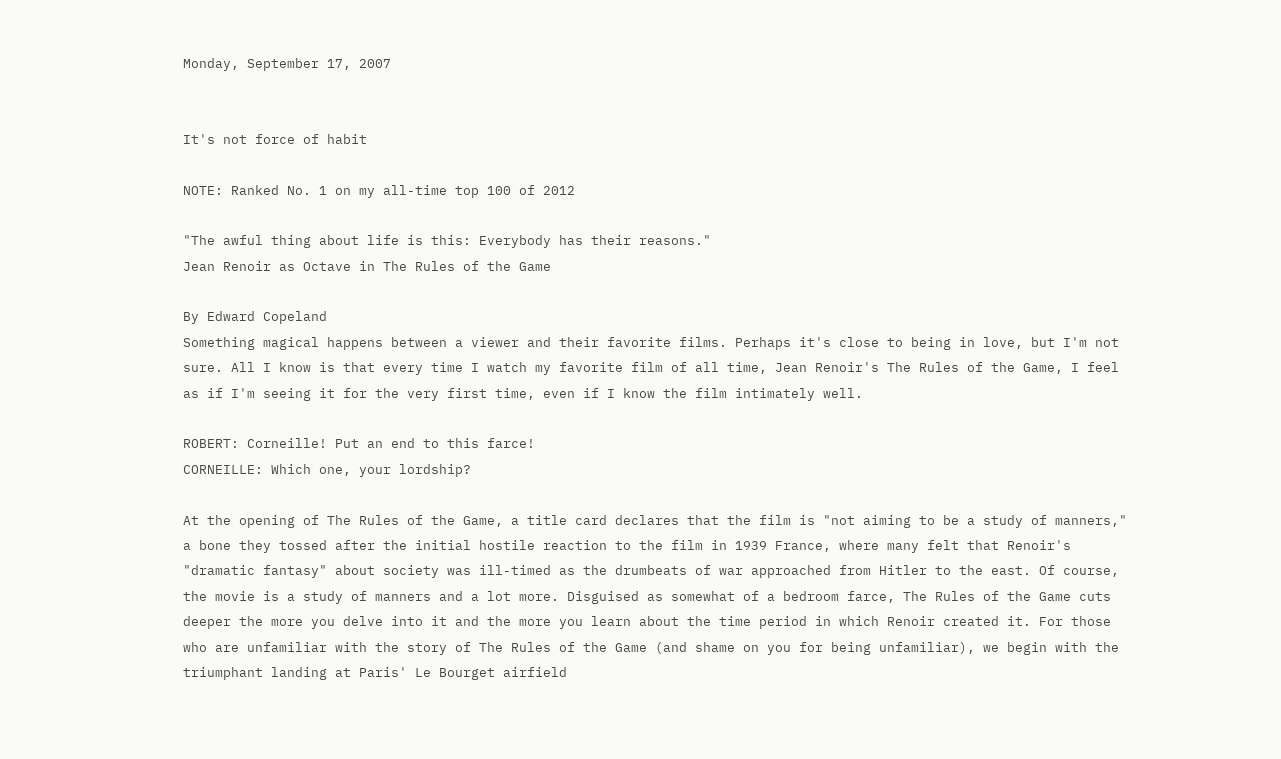Monday, September 17, 2007


It's not force of habit

NOTE: Ranked No. 1 on my all-time top 100 of 2012

"The awful thing about life is this: Everybody has their reasons."
Jean Renoir as Octave in The Rules of the Game

By Edward Copeland
Something magical happens between a viewer and their favorite films. Perhaps it's close to being in love, but I'm not sure. All I know is that every time I watch my favorite film of all time, Jean Renoir's The Rules of the Game, I feel as if I'm seeing it for the very first time, even if I know the film intimately well.

ROBERT: Corneille! Put an end to this farce!
CORNEILLE: Which one, your lordship?

At the opening of The Rules of the Game, a title card declares that the film is "not aiming to be a study of manners," a bone they tossed after the initial hostile reaction to the film in 1939 France, where many felt that Renoir's "dramatic fantasy" about society was ill-timed as the drumbeats of war approached from Hitler to the east. Of course, the movie is a study of manners and a lot more. Disguised as somewhat of a bedroom farce, The Rules of the Game cuts deeper the more you delve into it and the more you learn about the time period in which Renoir created it. For those who are unfamiliar with the story of The Rules of the Game (and shame on you for being unfamiliar), we begin with the triumphant landing at Paris' Le Bourget airfield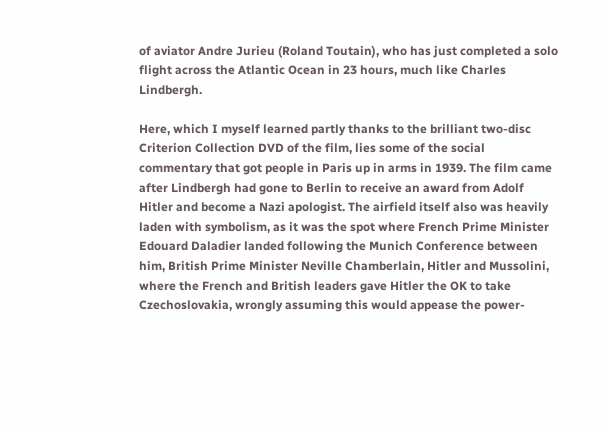of aviator Andre Jurieu (Roland Toutain), who has just completed a solo flight across the Atlantic Ocean in 23 hours, much like Charles Lindbergh.

Here, which I myself learned partly thanks to the brilliant two-disc Criterion Collection DVD of the film, lies some of the social commentary that got people in Paris up in arms in 1939. The film came after Lindbergh had gone to Berlin to receive an award from Adolf Hitler and become a Nazi apologist. The airfield itself also was heavily laden with symbolism, as it was the spot where French Prime Minister Edouard Daladier landed following the Munich Conference between him, British Prime Minister Neville Chamberlain, Hitler and Mussolini, where the French and British leaders gave Hitler the OK to take Czechoslovakia, wrongly assuming this would appease the power-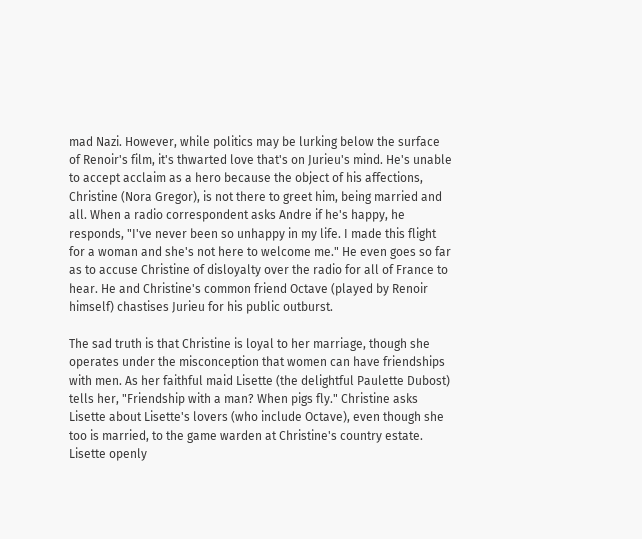mad Nazi. However, while politics may be lurking below the surface of Renoir's film, it's thwarted love that's on Jurieu's mind. He's unable to accept acclaim as a hero because the object of his affections, Christine (Nora Gregor), is not there to greet him, being married and all. When a radio correspondent asks Andre if he's happy, he responds, "I've never been so unhappy in my life. I made this flight for a woman and she's not here to welcome me." He even goes so far as to accuse Christine of disloyalty over the radio for all of France to hear. He and Christine's common friend Octave (played by Renoir himself) chastises Jurieu for his public outburst.

The sad truth is that Christine is loyal to her marriage, though she operates under the misconception that women can have friendships with men. As her faithful maid Lisette (the delightful Paulette Dubost) tells her, "Friendship with a man? When pigs fly." Christine asks Lisette about Lisette's lovers (who include Octave), even though she too is married, to the game warden at Christine's country estate. Lisette openly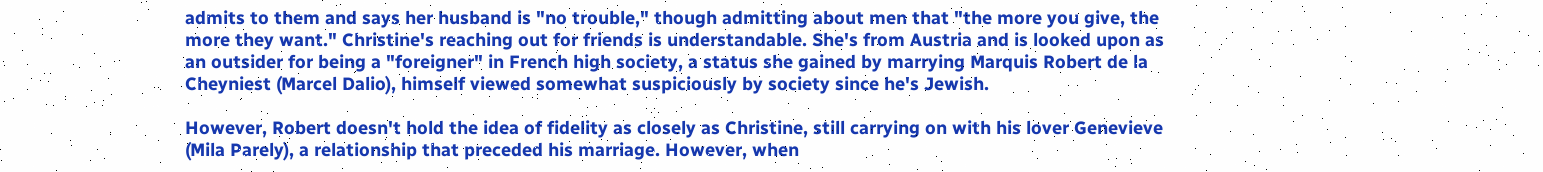admits to them and says her husband is "no trouble," though admitting about men that "the more you give, the more they want." Christine's reaching out for friends is understandable. She's from Austria and is looked upon as an outsider for being a "foreigner" in French high society, a status she gained by marrying Marquis Robert de la Cheyniest (Marcel Dalio), himself viewed somewhat suspiciously by society since he's Jewish.

However, Robert doesn't hold the idea of fidelity as closely as Christine, still carrying on with his lover Genevieve (Mila Parely), a relationship that preceded his marriage. However, when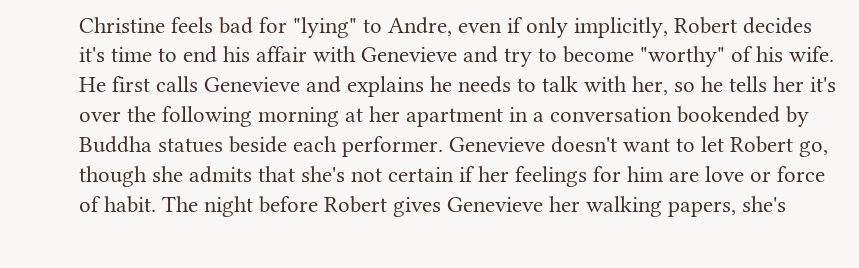Christine feels bad for "lying" to Andre, even if only implicitly, Robert decides it's time to end his affair with Genevieve and try to become "worthy" of his wife. He first calls Genevieve and explains he needs to talk with her, so he tells her it's over the following morning at her apartment in a conversation bookended by Buddha statues beside each performer. Genevieve doesn't want to let Robert go, though she admits that she's not certain if her feelings for him are love or force of habit. The night before Robert gives Genevieve her walking papers, she's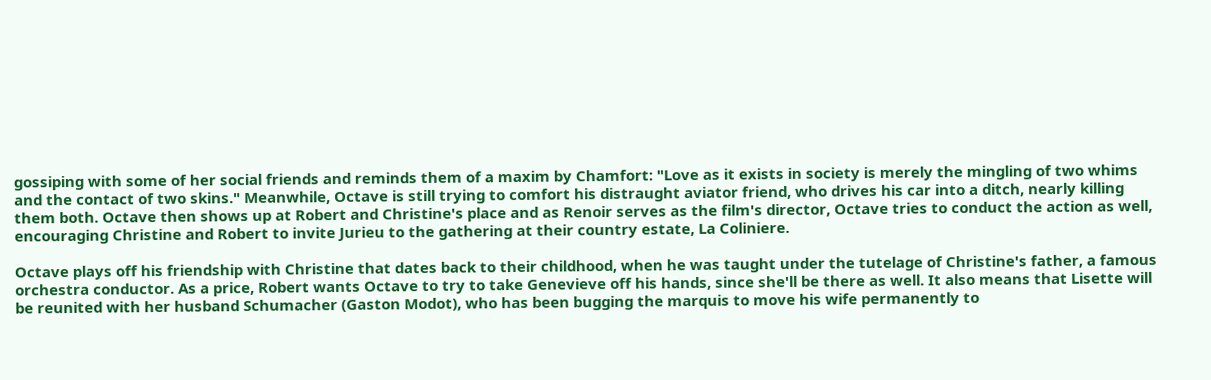gossiping with some of her social friends and reminds them of a maxim by Chamfort: "Love as it exists in society is merely the mingling of two whims and the contact of two skins." Meanwhile, Octave is still trying to comfort his distraught aviator friend, who drives his car into a ditch, nearly killing them both. Octave then shows up at Robert and Christine's place and as Renoir serves as the film's director, Octave tries to conduct the action as well, encouraging Christine and Robert to invite Jurieu to the gathering at their country estate, La Coliniere.

Octave plays off his friendship with Christine that dates back to their childhood, when he was taught under the tutelage of Christine's father, a famous orchestra conductor. As a price, Robert wants Octave to try to take Genevieve off his hands, since she'll be there as well. It also means that Lisette will be reunited with her husband Schumacher (Gaston Modot), who has been bugging the marquis to move his wife permanently to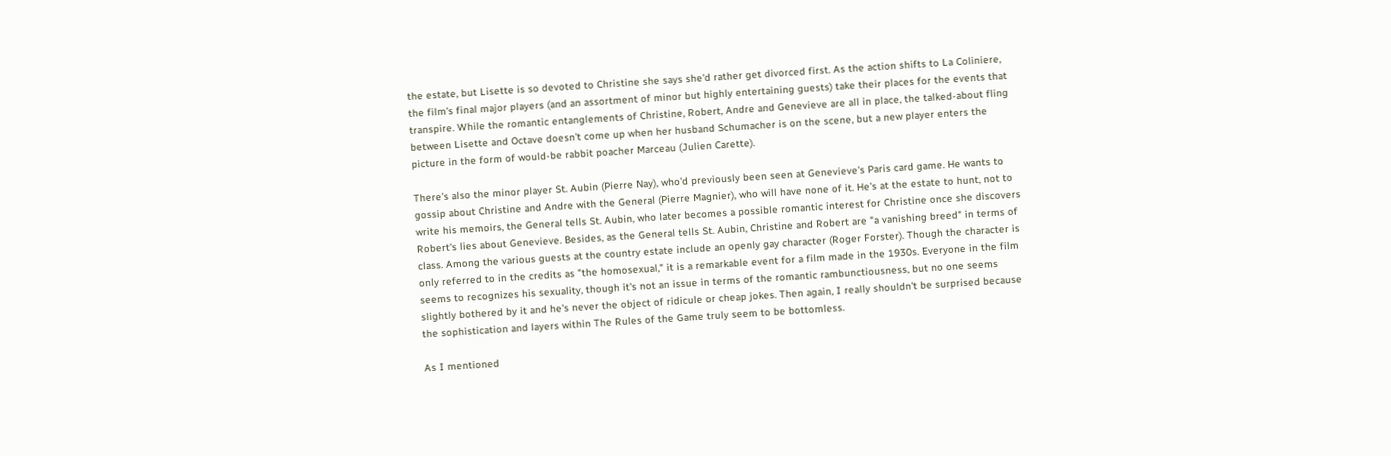the estate, but Lisette is so devoted to Christine she says she'd rather get divorced first. As the action shifts to La Coliniere, the film's final major players (and an assortment of minor but highly entertaining guests) take their places for the events that transpire. While the romantic entanglements of Christine, Robert, Andre and Genevieve are all in place, the talked-about fling between Lisette and Octave doesn't come up when her husband Schumacher is on the scene, but a new player enters the picture in the form of would-be rabbit poacher Marceau (Julien Carette).

There's also the minor player St. Aubin (Pierre Nay), who'd previously been seen at Genevieve's Paris card game. He wants to gossip about Christine and Andre with the General (Pierre Magnier), who will have none of it. He's at the estate to hunt, not to write his memoirs, the General tells St. Aubin, who later becomes a possible romantic interest for Christine once she discovers Robert's lies about Genevieve. Besides, as the General tells St. Aubin, Christine and Robert are "a vanishing breed" in terms of class. Among the various guests at the country estate include an openly gay character (Roger Forster). Though the character is only referred to in the credits as "the homosexual," it is a remarkable event for a film made in the 1930s. Everyone in the film seems to recognizes his sexuality, though it's not an issue in terms of the romantic rambunctiousness, but no one seems slightly bothered by it and he's never the object of ridicule or cheap jokes. Then again, I really shouldn't be surprised because the sophistication and layers within The Rules of the Game truly seem to be bottomless.

As I mentioned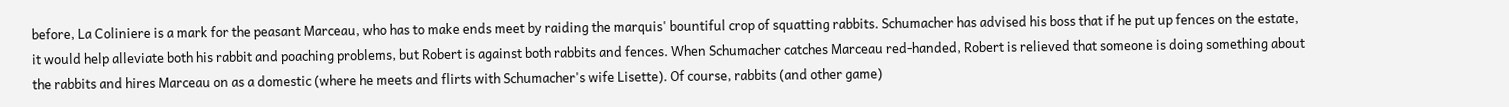before, La Coliniere is a mark for the peasant Marceau, who has to make ends meet by raiding the marquis' bountiful crop of squatting rabbits. Schumacher has advised his boss that if he put up fences on the estate, it would help alleviate both his rabbit and poaching problems, but Robert is against both rabbits and fences. When Schumacher catches Marceau red-handed, Robert is relieved that someone is doing something about the rabbits and hires Marceau on as a domestic (where he meets and flirts with Schumacher's wife Lisette). Of course, rabbits (and other game)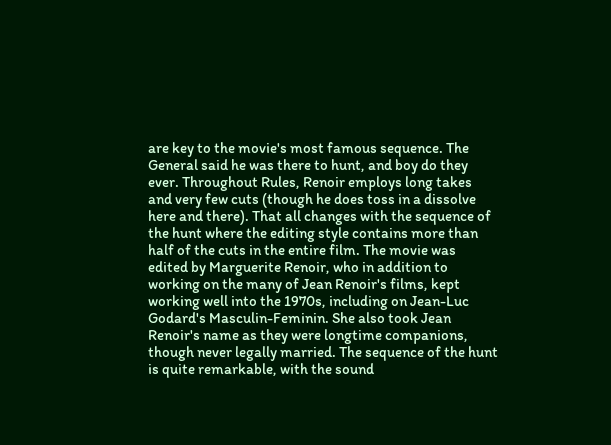are key to the movie's most famous sequence. The General said he was there to hunt, and boy do they ever. Throughout Rules, Renoir employs long takes and very few cuts (though he does toss in a dissolve here and there). That all changes with the sequence of the hunt where the editing style contains more than half of the cuts in the entire film. The movie was edited by Marguerite Renoir, who in addition to working on the many of Jean Renoir's films, kept working well into the 1970s, including on Jean-Luc Godard's Masculin-Feminin. She also took Jean Renoir's name as they were longtime companions, though never legally married. The sequence of the hunt is quite remarkable, with the sound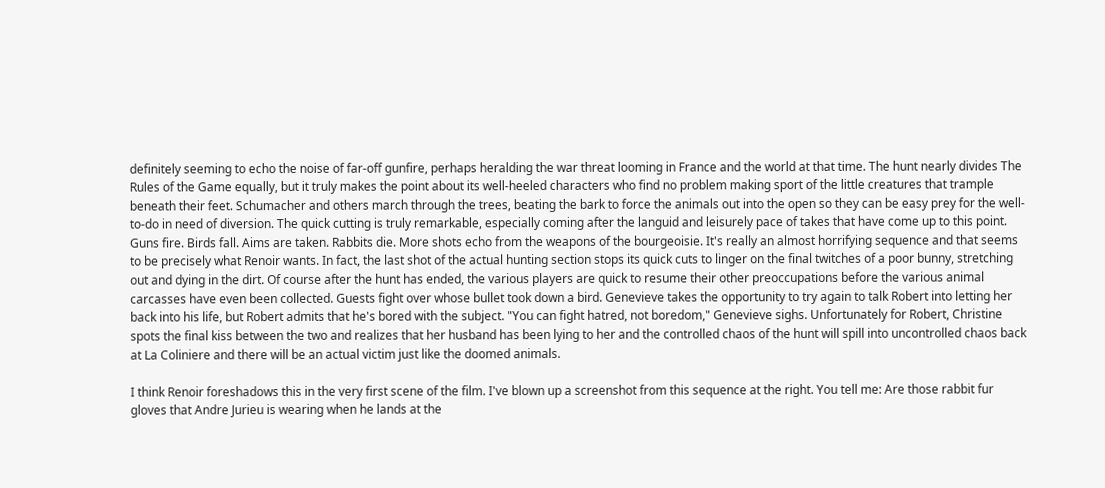definitely seeming to echo the noise of far-off gunfire, perhaps heralding the war threat looming in France and the world at that time. The hunt nearly divides The Rules of the Game equally, but it truly makes the point about its well-heeled characters who find no problem making sport of the little creatures that trample beneath their feet. Schumacher and others march through the trees, beating the bark to force the animals out into the open so they can be easy prey for the well-to-do in need of diversion. The quick cutting is truly remarkable, especially coming after the languid and leisurely pace of takes that have come up to this point. Guns fire. Birds fall. Aims are taken. Rabbits die. More shots echo from the weapons of the bourgeoisie. It's really an almost horrifying sequence and that seems to be precisely what Renoir wants. In fact, the last shot of the actual hunting section stops its quick cuts to linger on the final twitches of a poor bunny, stretching out and dying in the dirt. Of course after the hunt has ended, the various players are quick to resume their other preoccupations before the various animal carcasses have even been collected. Guests fight over whose bullet took down a bird. Genevieve takes the opportunity to try again to talk Robert into letting her back into his life, but Robert admits that he's bored with the subject. "You can fight hatred, not boredom," Genevieve sighs. Unfortunately for Robert, Christine spots the final kiss between the two and realizes that her husband has been lying to her and the controlled chaos of the hunt will spill into uncontrolled chaos back at La Coliniere and there will be an actual victim just like the doomed animals.

I think Renoir foreshadows this in the very first scene of the film. I've blown up a screenshot from this sequence at the right. You tell me: Are those rabbit fur gloves that Andre Jurieu is wearing when he lands at the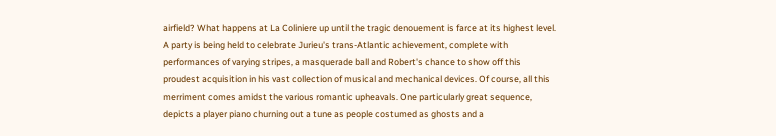airfield? What happens at La Coliniere up until the tragic denouement is farce at its highest level. A party is being held to celebrate Jurieu's trans-Atlantic achievement, complete with performances of varying stripes, a masquerade ball and Robert's chance to show off this proudest acquisition in his vast collection of musical and mechanical devices. Of course, all this merriment comes amidst the various romantic upheavals. One particularly great sequence, depicts a player piano churning out a tune as people costumed as ghosts and a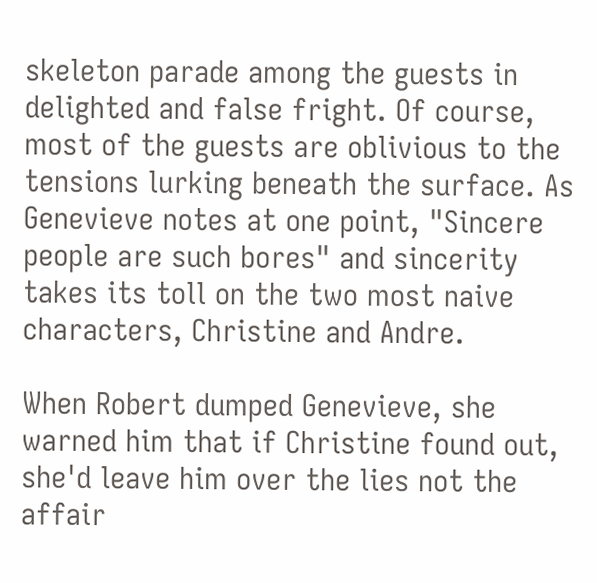skeleton parade among the guests in delighted and false fright. Of course, most of the guests are oblivious to the tensions lurking beneath the surface. As Genevieve notes at one point, "Sincere people are such bores" and sincerity takes its toll on the two most naive characters, Christine and Andre.

When Robert dumped Genevieve, she warned him that if Christine found out, she'd leave him over the lies not the affair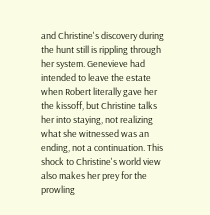and Christine's discovery during the hunt still is rippling through her system. Genevieve had intended to leave the estate when Robert literally gave her the kissoff, but Christine talks her into staying, not realizing what she witnessed was an ending, not a continuation. This shock to Christine's world view also makes her prey for the prowling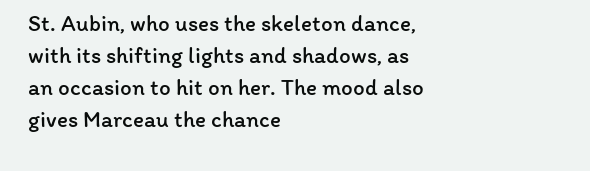St. Aubin, who uses the skeleton dance, with its shifting lights and shadows, as an occasion to hit on her. The mood also gives Marceau the chance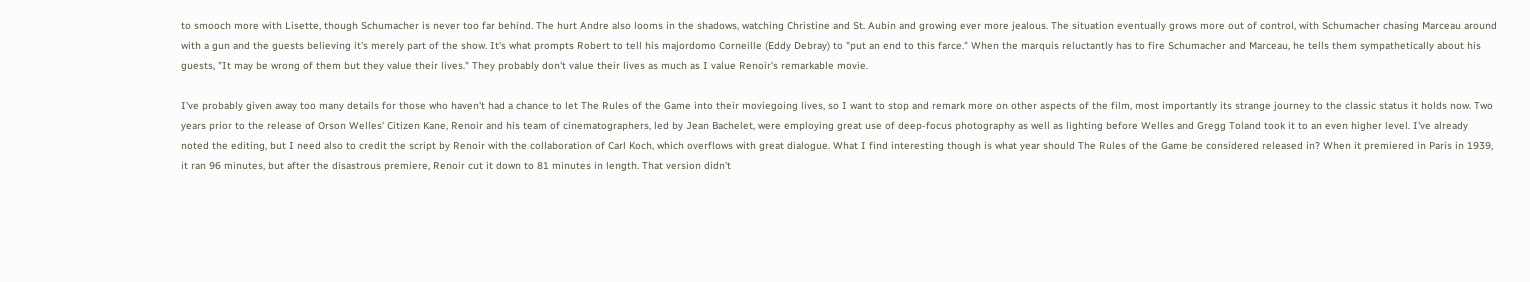to smooch more with Lisette, though Schumacher is never too far behind. The hurt Andre also looms in the shadows, watching Christine and St. Aubin and growing ever more jealous. The situation eventually grows more out of control, with Schumacher chasing Marceau around with a gun and the guests believing it's merely part of the show. It's what prompts Robert to tell his majordomo Corneille (Eddy Debray) to "put an end to this farce." When the marquis reluctantly has to fire Schumacher and Marceau, he tells them sympathetically about his guests, "It may be wrong of them but they value their lives." They probably don't value their lives as much as I value Renoir's remarkable movie.

I've probably given away too many details for those who haven't had a chance to let The Rules of the Game into their moviegoing lives, so I want to stop and remark more on other aspects of the film, most importantly its strange journey to the classic status it holds now. Two years prior to the release of Orson Welles' Citizen Kane, Renoir and his team of cinematographers, led by Jean Bachelet, were employing great use of deep-focus photography as well as lighting before Welles and Gregg Toland took it to an even higher level. I've already noted the editing, but I need also to credit the script by Renoir with the collaboration of Carl Koch, which overflows with great dialogue. What I find interesting though is what year should The Rules of the Game be considered released in? When it premiered in Paris in 1939, it ran 96 minutes, but after the disastrous premiere, Renoir cut it down to 81 minutes in length. That version didn't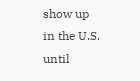show up in the U.S. until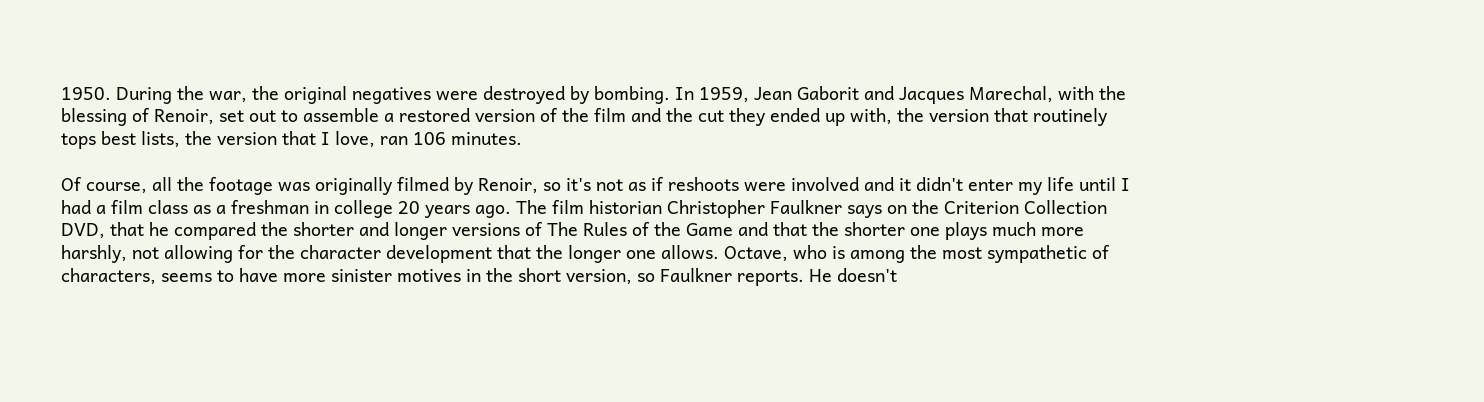1950. During the war, the original negatives were destroyed by bombing. In 1959, Jean Gaborit and Jacques Marechal, with the blessing of Renoir, set out to assemble a restored version of the film and the cut they ended up with, the version that routinely tops best lists, the version that I love, ran 106 minutes.

Of course, all the footage was originally filmed by Renoir, so it's not as if reshoots were involved and it didn't enter my life until I had a film class as a freshman in college 20 years ago. The film historian Christopher Faulkner says on the Criterion Collection DVD, that he compared the shorter and longer versions of The Rules of the Game and that the shorter one plays much more harshly, not allowing for the character development that the longer one allows. Octave, who is among the most sympathetic of characters, seems to have more sinister motives in the short version, so Faulkner reports. He doesn't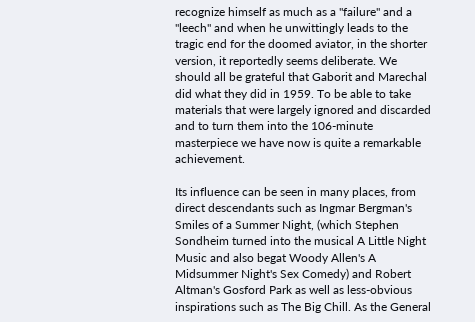recognize himself as much as a "failure" and a "leech" and when he unwittingly leads to the tragic end for the doomed aviator, in the shorter version, it reportedly seems deliberate. We should all be grateful that Gaborit and Marechal did what they did in 1959. To be able to take materials that were largely ignored and discarded and to turn them into the 106-minute masterpiece we have now is quite a remarkable achievement.

Its influence can be seen in many places, from direct descendants such as Ingmar Bergman's Smiles of a Summer Night, (which Stephen Sondheim turned into the musical A Little Night Music and also begat Woody Allen's A Midsummer Night's Sex Comedy) and Robert Altman's Gosford Park as well as less-obvious inspirations such as The Big Chill. As the General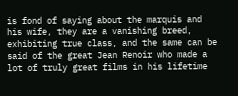is fond of saying about the marquis and his wife, they are a vanishing breed, exhibiting true class, and the same can be said of the great Jean Renoir who made a lot of truly great films in his lifetime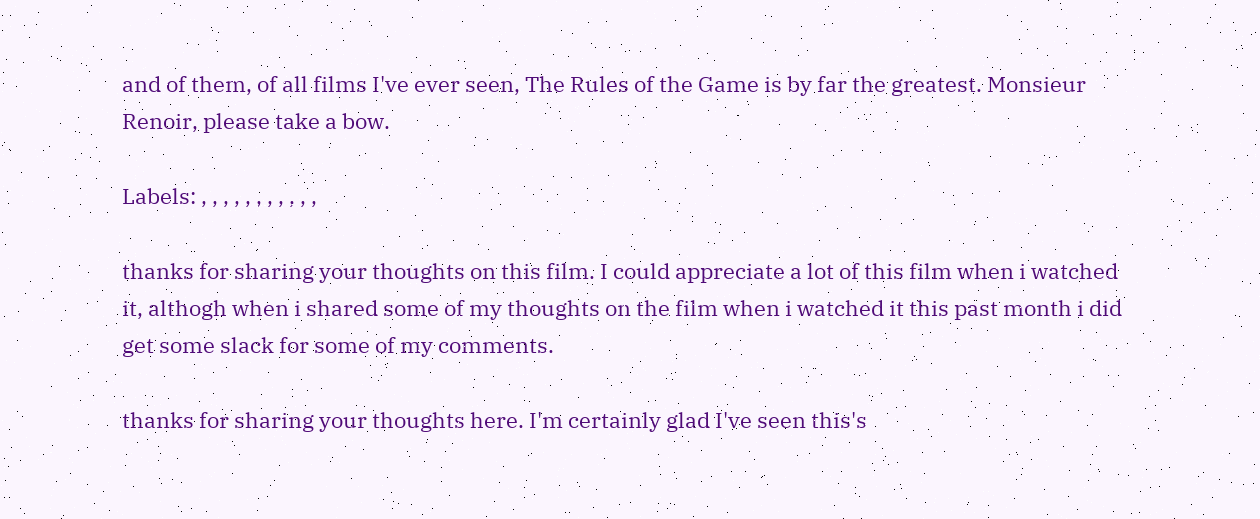and of them, of all films I've ever seen, The Rules of the Game is by far the greatest. Monsieur Renoir, please take a bow.

Labels: , , , , , , , , , , ,

thanks for sharing your thoughts on this film. I could appreciate a lot of this film when i watched it, althogh when i shared some of my thoughts on the film when i watched it this past month i did get some slack for some of my comments.

thanks for sharing your thoughts here. I'm certainly glad I've seen this's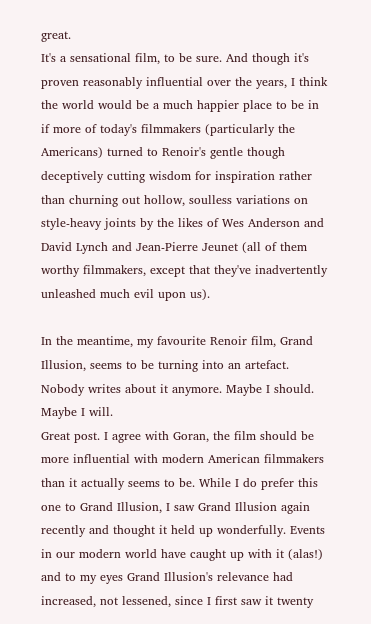great.
It's a sensational film, to be sure. And though it's proven reasonably influential over the years, I think the world would be a much happier place to be in if more of today's filmmakers (particularly the Americans) turned to Renoir's gentle though deceptively cutting wisdom for inspiration rather than churning out hollow, soulless variations on style-heavy joints by the likes of Wes Anderson and David Lynch and Jean-Pierre Jeunet (all of them worthy filmmakers, except that they've inadvertently unleashed much evil upon us).

In the meantime, my favourite Renoir film, Grand Illusion, seems to be turning into an artefact. Nobody writes about it anymore. Maybe I should. Maybe I will.
Great post. I agree with Goran, the film should be more influential with modern American filmmakers than it actually seems to be. While I do prefer this one to Grand Illusion, I saw Grand Illusion again recently and thought it held up wonderfully. Events in our modern world have caught up with it (alas!) and to my eyes Grand Illusion's relevance had increased, not lessened, since I first saw it twenty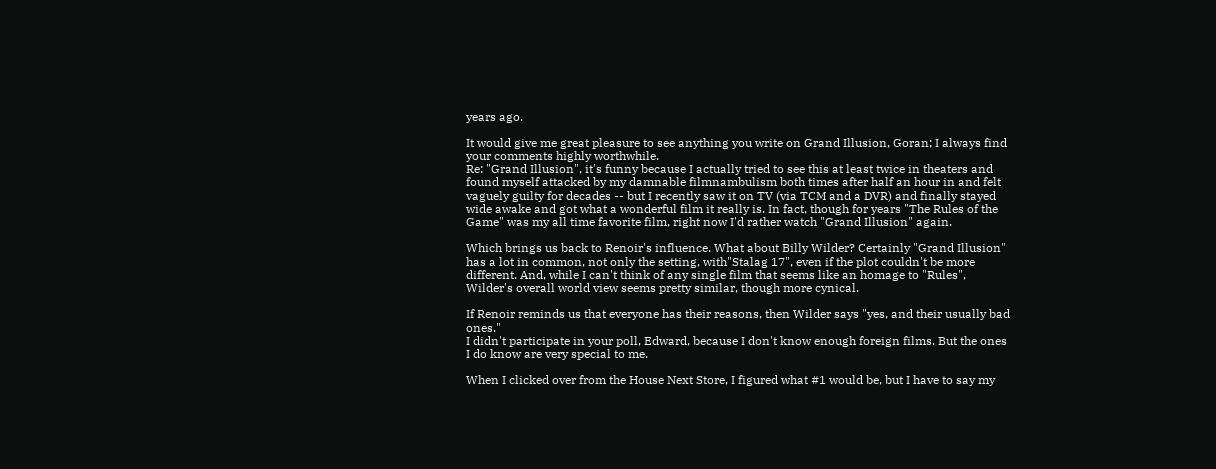years ago.

It would give me great pleasure to see anything you write on Grand Illusion, Goran; I always find your comments highly worthwhile.
Re: "Grand Illusion", it's funny because I actually tried to see this at least twice in theaters and found myself attacked by my damnable filmnambulism both times after half an hour in and felt vaguely guilty for decades -- but I recently saw it on TV (via TCM and a DVR) and finally stayed wide awake and got what a wonderful film it really is. In fact, though for years "The Rules of the Game" was my all time favorite film, right now I'd rather watch "Grand Illusion" again.

Which brings us back to Renoir's influence. What about Billy Wilder? Certainly "Grand Illusion" has a lot in common, not only the setting, with"Stalag 17", even if the plot couldn't be more different. And, while I can't think of any single film that seems like an homage to "Rules", Wilder's overall world view seems pretty similar, though more cynical.

If Renoir reminds us that everyone has their reasons, then Wilder says "yes, and their usually bad ones."
I didn't participate in your poll, Edward, because I don't know enough foreign films. But the ones I do know are very special to me.

When I clicked over from the House Next Store, I figured what #1 would be, but I have to say my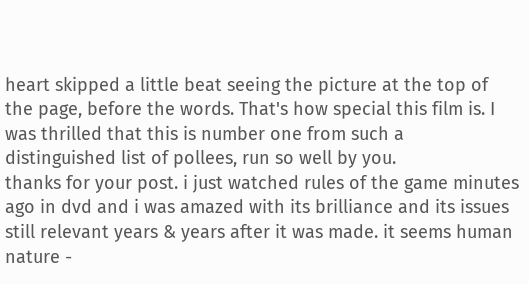heart skipped a little beat seeing the picture at the top of the page, before the words. That's how special this film is. I was thrilled that this is number one from such a distinguished list of pollees, run so well by you.
thanks for your post. i just watched rules of the game minutes ago in dvd and i was amazed with its brilliance and its issues still relevant years & years after it was made. it seems human nature -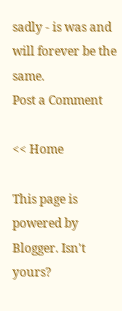sadly - is was and will forever be the same.
Post a Comment

<< Home

This page is powered by Blogger. Isn't yours?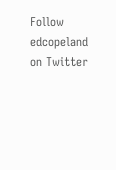Follow edcopeland on Twitter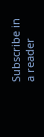Subscribe in a reader